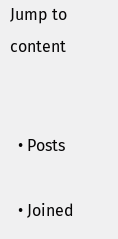Jump to content


  • Posts

  • Joined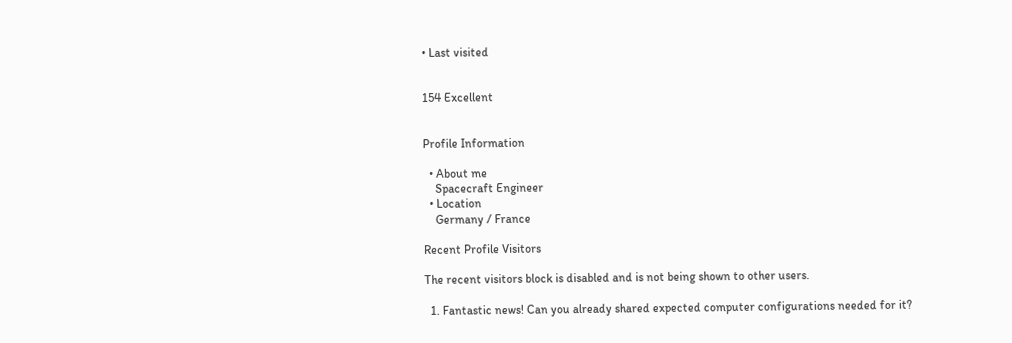• Last visited


154 Excellent


Profile Information

  • About me
    Spacecraft Engineer
  • Location
    Germany / France

Recent Profile Visitors

The recent visitors block is disabled and is not being shown to other users.

  1. Fantastic news! Can you already shared expected computer configurations needed for it?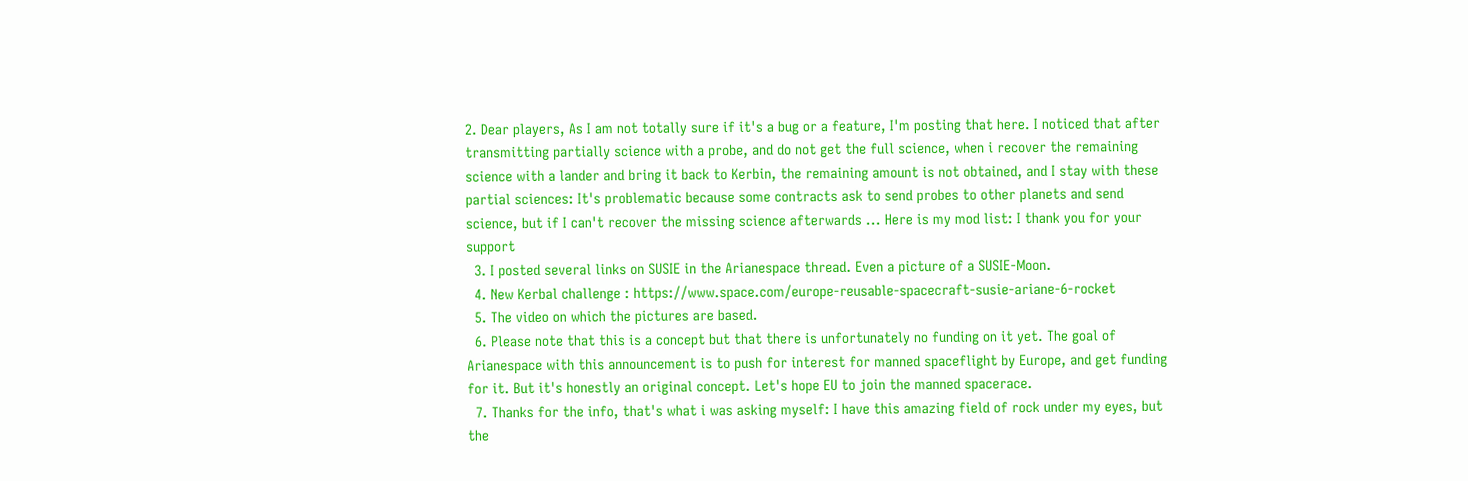2. Dear players, As I am not totally sure if it's a bug or a feature, I'm posting that here. I noticed that after transmitting partially science with a probe, and do not get the full science, when i recover the remaining science with a lander and bring it back to Kerbin, the remaining amount is not obtained, and I stay with these partial sciences: It's problematic because some contracts ask to send probes to other planets and send science, but if I can't recover the missing science afterwards ... Here is my mod list: I thank you for your support
  3. I posted several links on SUSIE in the Arianespace thread. Even a picture of a SUSIE-Moon.
  4. New Kerbal challenge : https://www.space.com/europe-reusable-spacecraft-susie-ariane-6-rocket
  5. The video on which the pictures are based.
  6. Please note that this is a concept but that there is unfortunately no funding on it yet. The goal of Arianespace with this announcement is to push for interest for manned spaceflight by Europe, and get funding for it. But it's honestly an original concept. Let's hope EU to join the manned spacerace.
  7. Thanks for the info, that's what i was asking myself: I have this amazing field of rock under my eyes, but the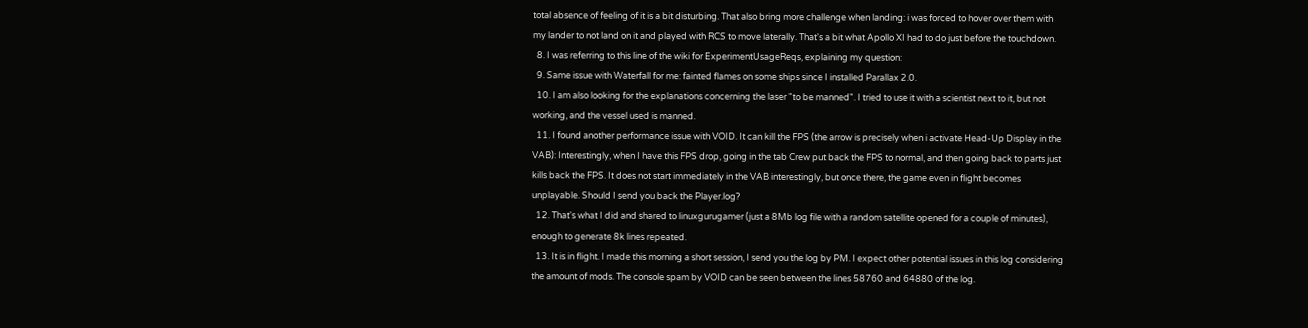total absence of feeling of it is a bit disturbing. That also bring more challenge when landing: i was forced to hover over them with my lander to not land on it and played with RCS to move laterally. That's a bit what Apollo XI had to do just before the touchdown.
  8. I was referring to this line of the wiki for ExperimentUsageReqs, explaining my question:
  9. Same issue with Waterfall for me: fainted flames on some ships since I installed Parallax 2.0.
  10. I am also looking for the explanations concerning the laser "to be manned". I tried to use it with a scientist next to it, but not working, and the vessel used is manned.
  11. I found another performance issue with VOID. It can kill the FPS (the arrow is precisely when i activate Head-Up Display in the VAB): Interestingly, when I have this FPS drop, going in the tab Crew put back the FPS to normal, and then going back to parts just kills back the FPS. It does not start immediately in the VAB interestingly, but once there, the game even in flight becomes unplayable. Should I send you back the Player.log?
  12. That's what I did and shared to linuxgurugamer (just a 8Mb log file with a random satellite opened for a couple of minutes), enough to generate 8k lines repeated.
  13. It is in flight. I made this morning a short session, I send you the log by PM. I expect other potential issues in this log considering the amount of mods. The console spam by VOID can be seen between the lines 58760 and 64880 of the log.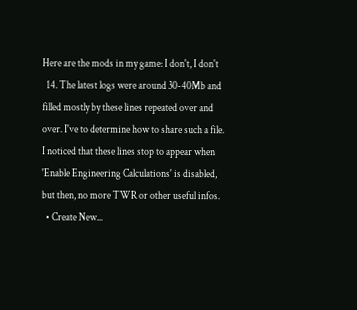Here are the mods in my game: I don't, I don't
  14. The latest logs were around 30-40Mb and filled mostly by these lines repeated over and over. I've to determine how to share such a file. I noticed that these lines stop to appear when 'Enable Engineering Calculations' is disabled, but then, no more TWR or other useful infos.
  • Create New...